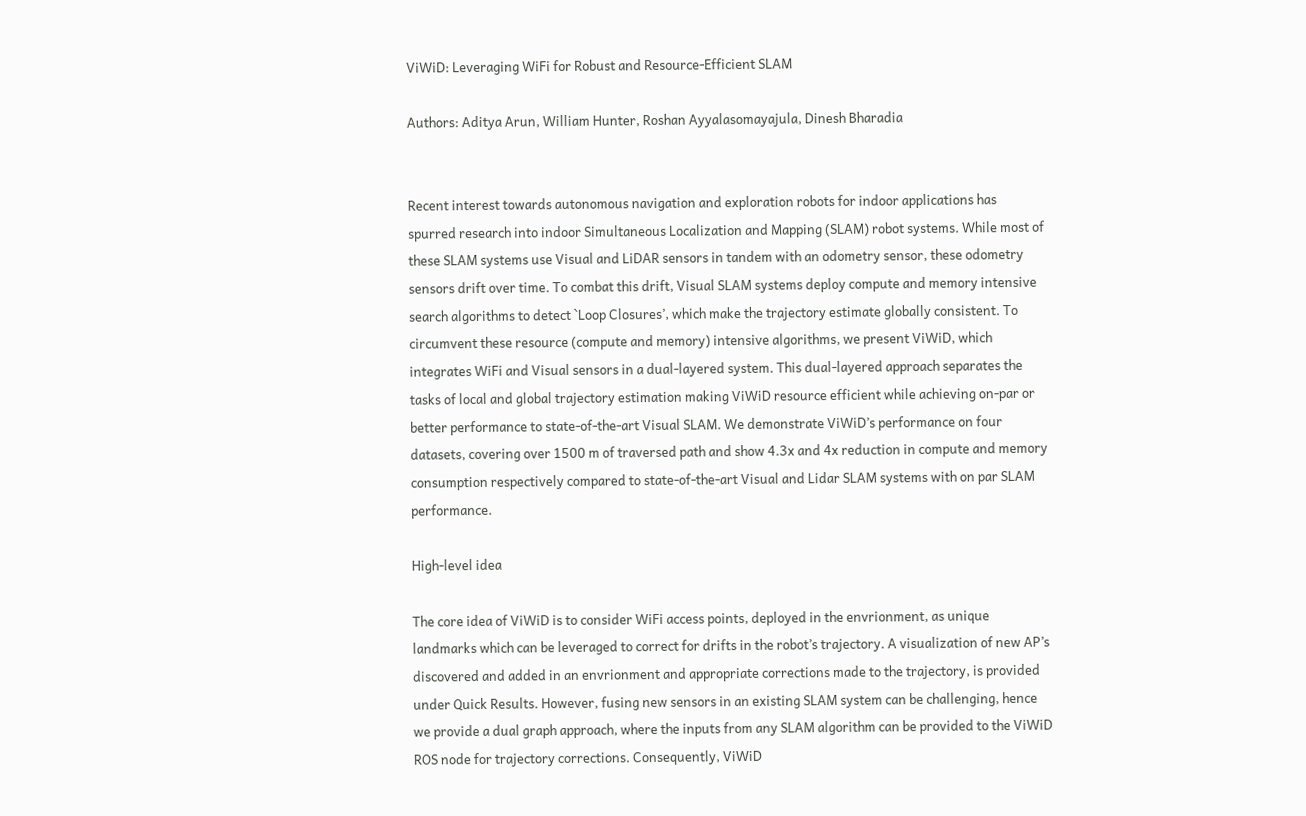ViWiD: Leveraging WiFi for Robust and Resource-Efficient SLAM

Authors: Aditya Arun, William Hunter, Roshan Ayyalasomayajula, Dinesh Bharadia


Recent interest towards autonomous navigation and exploration robots for indoor applications has spurred research into indoor Simultaneous Localization and Mapping (SLAM) robot systems. While most of these SLAM systems use Visual and LiDAR sensors in tandem with an odometry sensor, these odometry sensors drift over time. To combat this drift, Visual SLAM systems deploy compute and memory intensive search algorithms to detect `Loop Closures’, which make the trajectory estimate globally consistent. To circumvent these resource (compute and memory) intensive algorithms, we present ViWiD, which integrates WiFi and Visual sensors in a dual-layered system. This dual-layered approach separates the tasks of local and global trajectory estimation making ViWiD resource efficient while achieving on-par or better performance to state-of-the-art Visual SLAM. We demonstrate ViWiD’s performance on four datasets, covering over 1500 m of traversed path and show 4.3x and 4x reduction in compute and memory consumption respectively compared to state-of-the-art Visual and Lidar SLAM systems with on par SLAM performance.

High-level idea

The core idea of ViWiD is to consider WiFi access points, deployed in the envrionment, as unique landmarks which can be leveraged to correct for drifts in the robot’s trajectory. A visualization of new AP’s discovered and added in an envrionment and appropriate corrections made to the trajectory, is provided under Quick Results. However, fusing new sensors in an existing SLAM system can be challenging, hence we provide a dual graph approach, where the inputs from any SLAM algorithm can be provided to the ViWiD ROS node for trajectory corrections. Consequently, ViWiD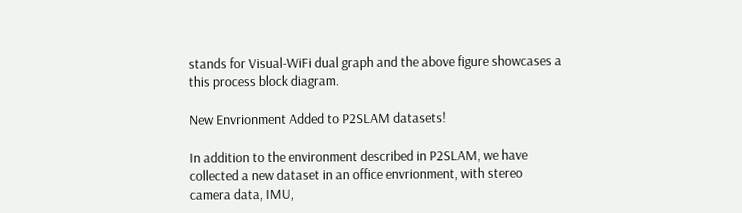stands for Visual-WiFi dual graph and the above figure showcases a this process block diagram.

New Envrionment Added to P2SLAM datasets!

In addition to the environment described in P2SLAM, we have collected a new dataset in an office envrionment, with stereo camera data, IMU,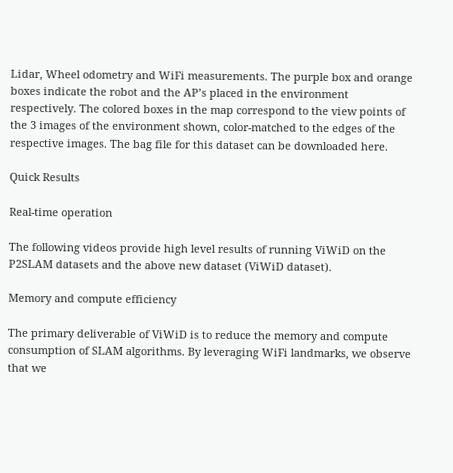Lidar, Wheel odometry and WiFi measurements. The purple box and orange boxes indicate the robot and the AP’s placed in the environment respectively. The colored boxes in the map correspond to the view points of the 3 images of the environment shown, color-matched to the edges of the respective images. The bag file for this dataset can be downloaded here.

Quick Results

Real-time operation

The following videos provide high level results of running ViWiD on the P2SLAM datasets and the above new dataset (ViWiD dataset).

Memory and compute efficiency

The primary deliverable of ViWiD is to reduce the memory and compute consumption of SLAM algorithms. By leveraging WiFi landmarks, we observe that we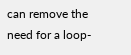can remove the need for a loop-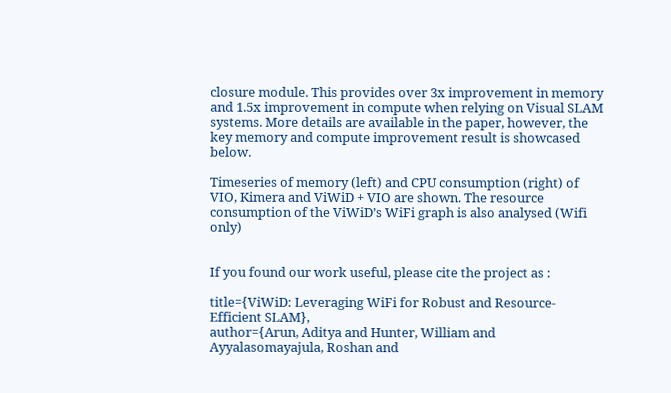closure module. This provides over 3x improvement in memory and 1.5x improvement in compute when relying on Visual SLAM systems. More details are available in the paper, however, the key memory and compute improvement result is showcased below.

Timeseries of memory (left) and CPU consumption (right) of VIO, Kimera and ViWiD + VIO are shown. The resource consumption of the ViWiD’s WiFi graph is also analysed (Wifi only)


If you found our work useful, please cite the project as :

title={ViWiD: Leveraging WiFi for Robust and Resource-Efficient SLAM},
author={Arun, Aditya and Hunter, William and Ayyalasomayajula, Roshan and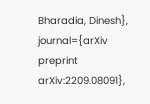Bharadia, Dinesh},
journal={arXiv preprint arXiv:2209.08091},